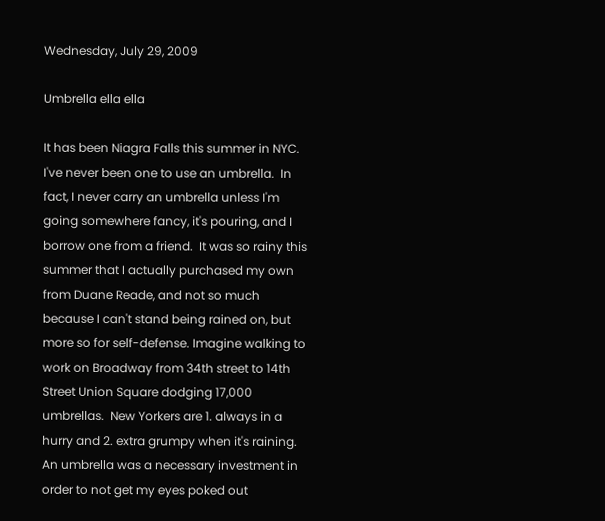Wednesday, July 29, 2009

Umbrella ella ella

It has been Niagra Falls this summer in NYC.  I've never been one to use an umbrella.  In fact, I never carry an umbrella unless I'm going somewhere fancy, it's pouring, and I borrow one from a friend.  It was so rainy this summer that I actually purchased my own from Duane Reade, and not so much because I can't stand being rained on, but more so for self-defense. Imagine walking to work on Broadway from 34th street to 14th Street Union Square dodging 17,000 umbrellas.  New Yorkers are 1. always in a hurry and 2. extra grumpy when it's raining. An umbrella was a necessary investment in order to not get my eyes poked out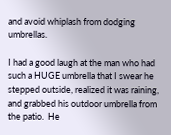and avoid whiplash from dodging umbrellas.

I had a good laugh at the man who had such a HUGE umbrella that I swear he stepped outside, realized it was raining, and grabbed his outdoor umbrella from the patio.  He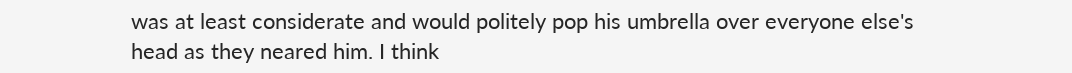was at least considerate and would politely pop his umbrella over everyone else's head as they neared him. I think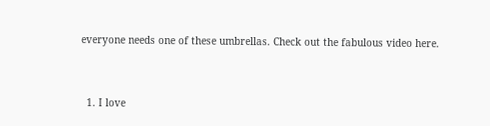everyone needs one of these umbrellas. Check out the fabulous video here.


  1. I love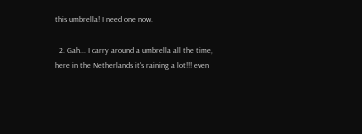this umbrella! I need one now.

  2. Gah... I carry around a umbrella all the time, here in the Netherlands it's raining a lot!!! even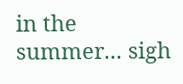in the summer... sigh